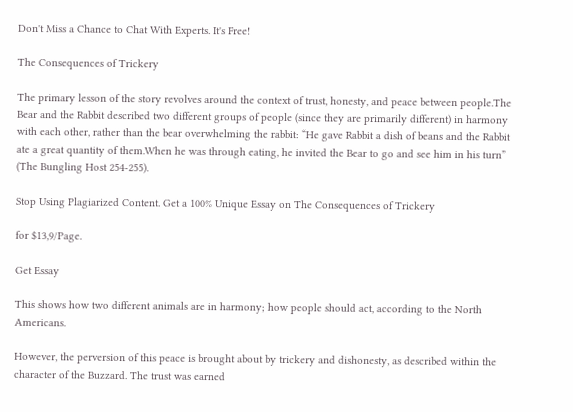Don't Miss a Chance to Chat With Experts. It's Free!

The Consequences of Trickery

The primary lesson of the story revolves around the context of trust, honesty, and peace between people.The Bear and the Rabbit described two different groups of people (since they are primarily different) in harmony with each other, rather than the bear overwhelming the rabbit: “He gave Rabbit a dish of beans and the Rabbit ate a great quantity of them.When he was through eating, he invited the Bear to go and see him in his turn” (The Bungling Host 254-255).

Stop Using Plagiarized Content. Get a 100% Unique Essay on The Consequences of Trickery

for $13,9/Page.

Get Essay

This shows how two different animals are in harmony; how people should act, according to the North Americans.

However, the perversion of this peace is brought about by trickery and dishonesty, as described within the character of the Buzzard. The trust was earned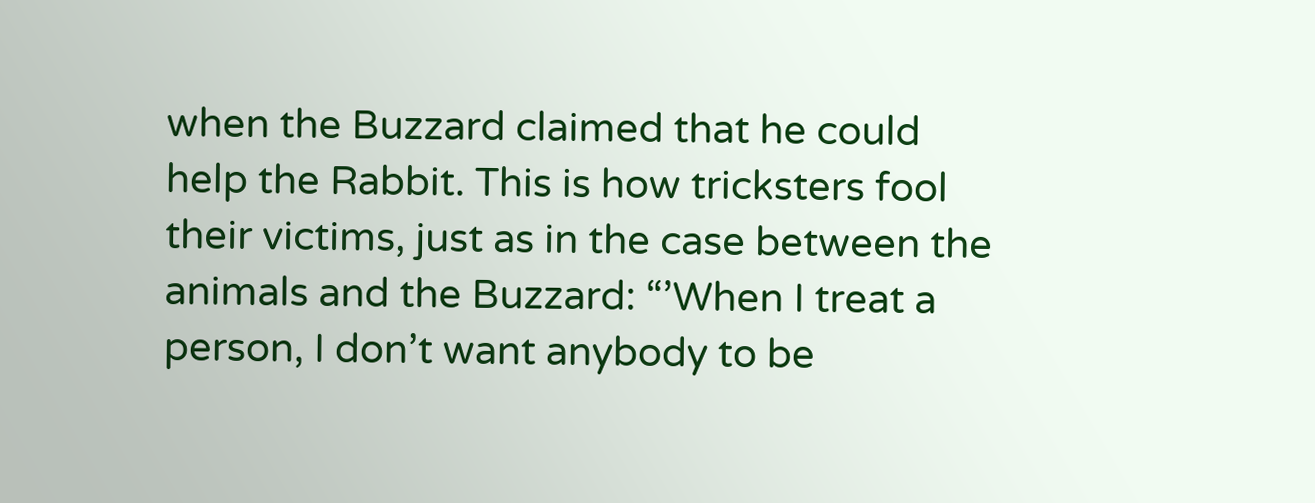when the Buzzard claimed that he could help the Rabbit. This is how tricksters fool their victims, just as in the case between the animals and the Buzzard: “’When I treat a person, I don’t want anybody to be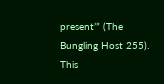present’” (The Bungling Host 255). This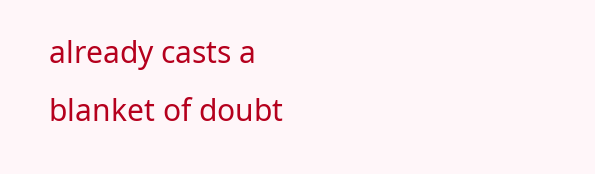already casts a blanket of doubt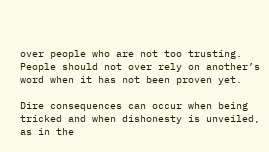over people who are not too trusting. People should not over rely on another’s word when it has not been proven yet.

Dire consequences can occur when being tricked and when dishonesty is unveiled, as in the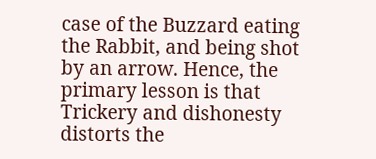case of the Buzzard eating the Rabbit, and being shot by an arrow. Hence, the primary lesson is that Trickery and dishonesty distorts the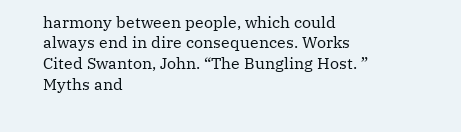harmony between people, which could always end in dire consequences. Works Cited Swanton, John. “The Bungling Host. ” Myths and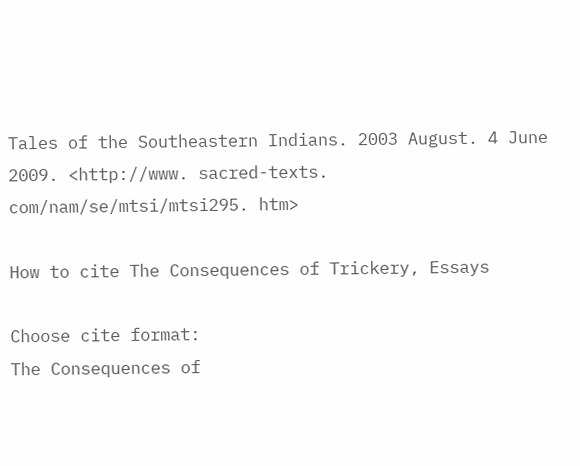Tales of the Southeastern Indians. 2003 August. 4 June 2009. <http://www. sacred-texts. com/nam/se/mtsi/mtsi295. htm>

How to cite The Consequences of Trickery, Essays

Choose cite format:
The Consequences of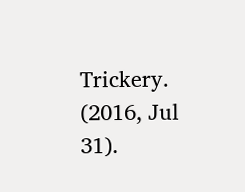Trickery. (2016, Jul 31).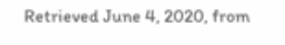Retrieved June 4, 2020, from